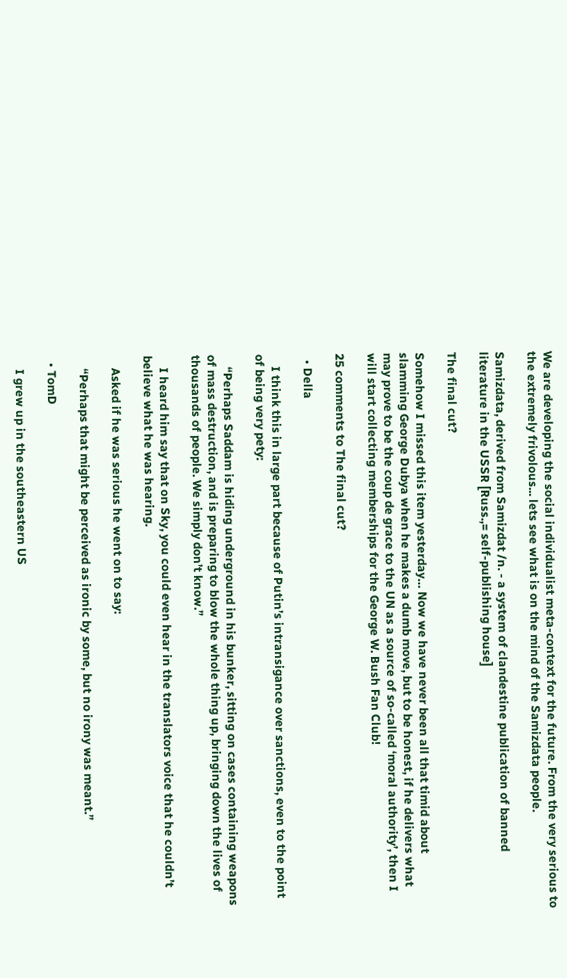We are developing the social individualist meta-context for the future. From the very serious to the extremely frivolous... lets see what is on the mind of the Samizdata people.

Samizdata, derived from Samizdat /n. - a system of clandestine publication of banned literature in the USSR [Russ.,= self-publishing house]

The final cut?

Somehow I missed this item yesterday… Now we have never been all that timid about slamming George Dubya when he makes a dumb move, but to be honest, if he delivers what may prove to be the coup de grace to the UN as a source of so-called ‘moral authority’, then I will start collecting memberships for the George W. Bush Fan Club!

25 comments to The final cut?

  • Della

    I think this in large part because of Putin’s intransigance over sanctions, even to the point of being very pety:

    “Perhaps Saddam is hiding underground in his bunker, sitting on cases containing weapons of mass destruction, and is preparing to blow the whole thing up, bringing down the lives of thousands of people. We simply don’t know.”

    I heard him say that on Sky, you could even hear in the translators voice that he couldn’t believe what he was hearing.

    Asked if he was serious he went on to say:

    “Perhaps that might be perceived as ironic by some, but no irony was meant.”

  • TomD

    I grew up in the southeastern US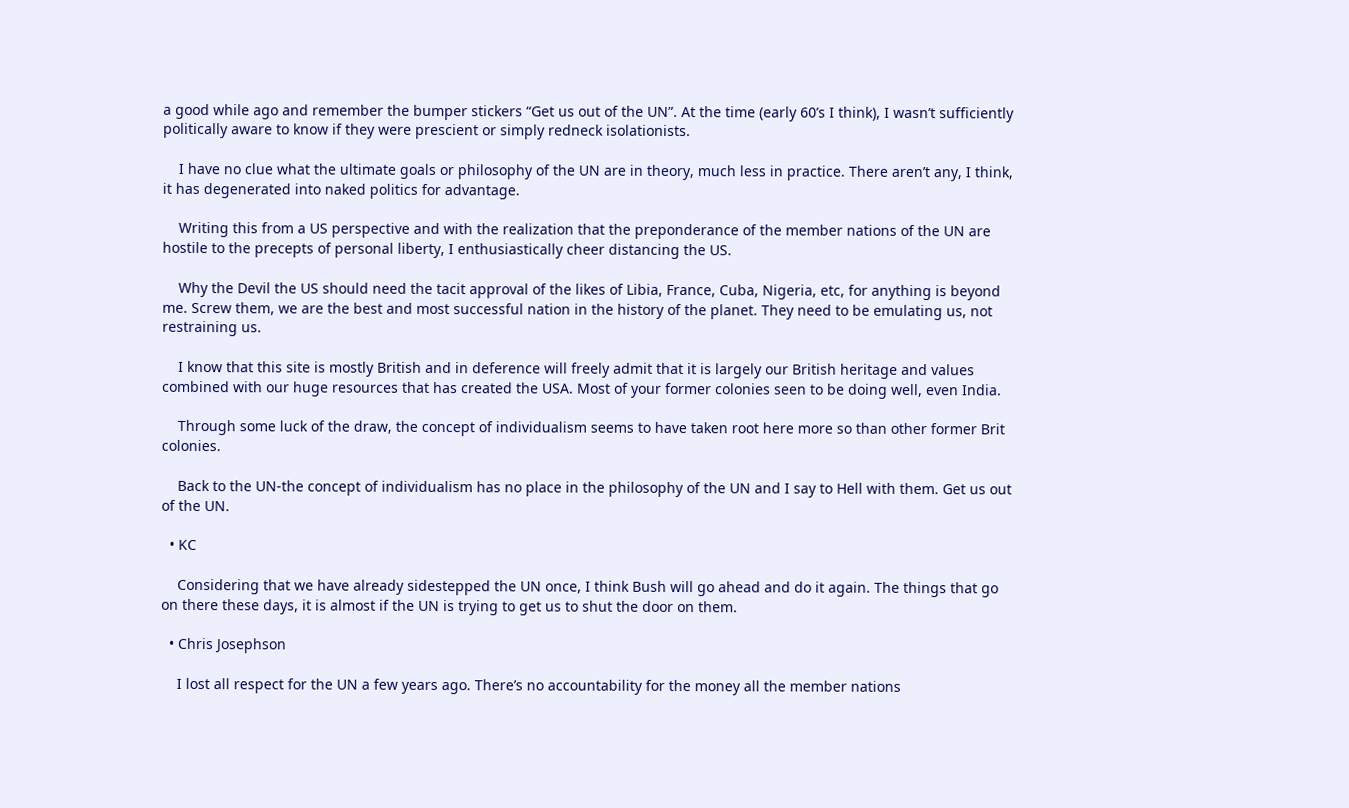a good while ago and remember the bumper stickers “Get us out of the UN”. At the time (early 60’s I think), I wasn’t sufficiently politically aware to know if they were prescient or simply redneck isolationists.

    I have no clue what the ultimate goals or philosophy of the UN are in theory, much less in practice. There aren’t any, I think, it has degenerated into naked politics for advantage.

    Writing this from a US perspective and with the realization that the preponderance of the member nations of the UN are hostile to the precepts of personal liberty, I enthusiastically cheer distancing the US.

    Why the Devil the US should need the tacit approval of the likes of Libia, France, Cuba, Nigeria, etc, for anything is beyond me. Screw them, we are the best and most successful nation in the history of the planet. They need to be emulating us, not restraining us.

    I know that this site is mostly British and in deference will freely admit that it is largely our British heritage and values combined with our huge resources that has created the USA. Most of your former colonies seen to be doing well, even India.

    Through some luck of the draw, the concept of individualism seems to have taken root here more so than other former Brit colonies.

    Back to the UN-the concept of individualism has no place in the philosophy of the UN and I say to Hell with them. Get us out of the UN.

  • KC

    Considering that we have already sidestepped the UN once, I think Bush will go ahead and do it again. The things that go on there these days, it is almost if the UN is trying to get us to shut the door on them.

  • Chris Josephson

    I lost all respect for the UN a few years ago. There’s no accountability for the money all the member nations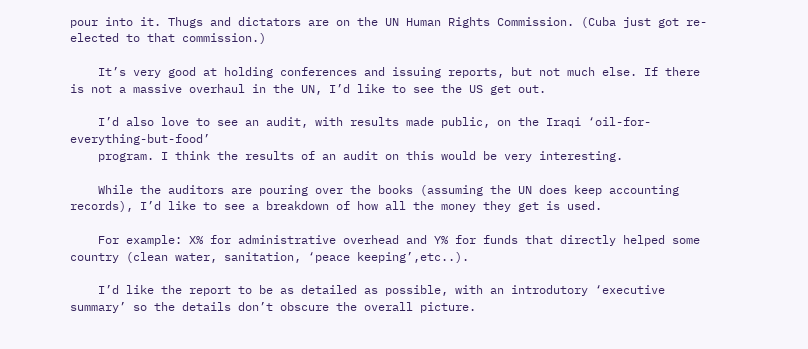pour into it. Thugs and dictators are on the UN Human Rights Commission. (Cuba just got re-elected to that commission.)

    It’s very good at holding conferences and issuing reports, but not much else. If there is not a massive overhaul in the UN, I’d like to see the US get out.

    I’d also love to see an audit, with results made public, on the Iraqi ‘oil-for-everything-but-food’
    program. I think the results of an audit on this would be very interesting.

    While the auditors are pouring over the books (assuming the UN does keep accounting records), I’d like to see a breakdown of how all the money they get is used.

    For example: X% for administrative overhead and Y% for funds that directly helped some country (clean water, sanitation, ‘peace keeping’,etc..).

    I’d like the report to be as detailed as possible, with an introdutory ‘executive summary’ so the details don’t obscure the overall picture.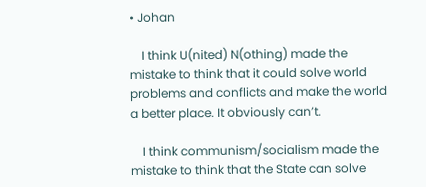• Johan

    I think U(nited) N(othing) made the mistake to think that it could solve world problems and conflicts and make the world a better place. It obviously can’t.

    I think communism/socialism made the mistake to think that the State can solve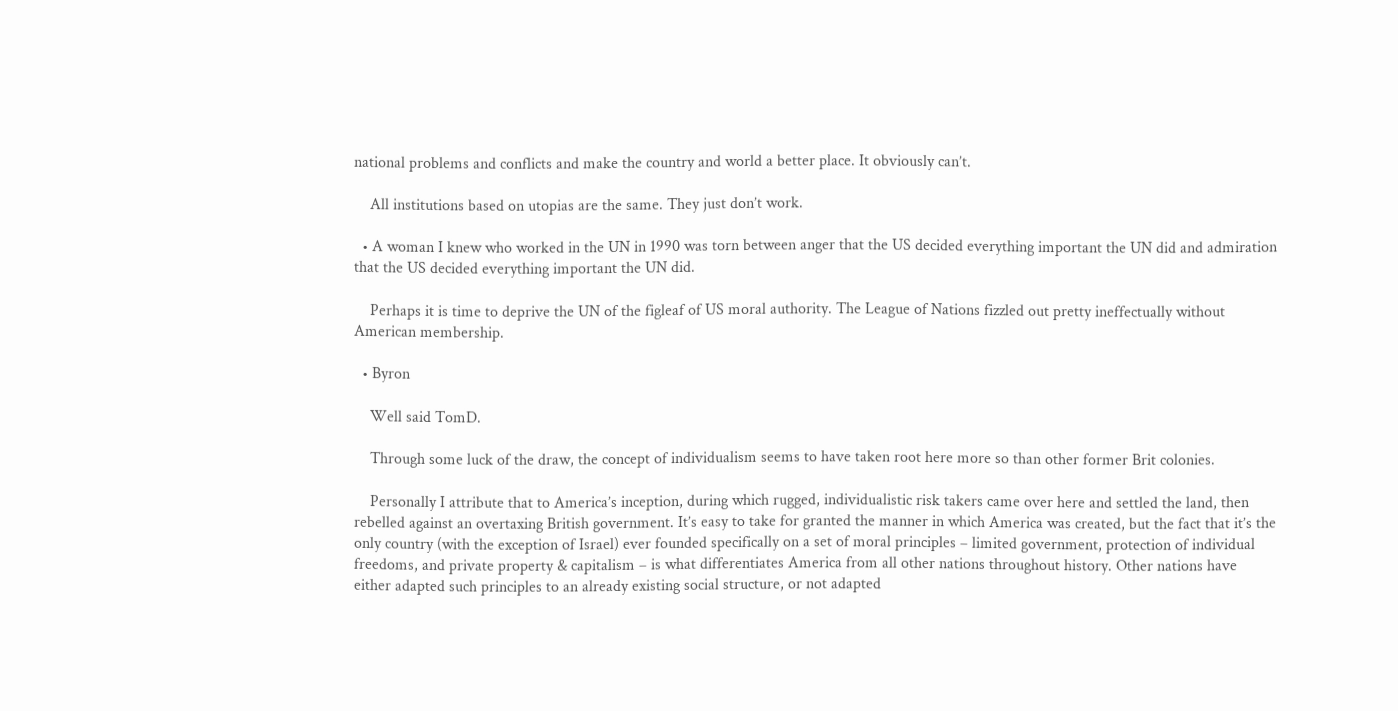national problems and conflicts and make the country and world a better place. It obviously can’t.

    All institutions based on utopias are the same. They just don’t work.

  • A woman I knew who worked in the UN in 1990 was torn between anger that the US decided everything important the UN did and admiration that the US decided everything important the UN did.

    Perhaps it is time to deprive the UN of the figleaf of US moral authority. The League of Nations fizzled out pretty ineffectually without American membership.

  • Byron

    Well said TomD.

    Through some luck of the draw, the concept of individualism seems to have taken root here more so than other former Brit colonies.

    Personally I attribute that to America’s inception, during which rugged, individualistic risk takers came over here and settled the land, then rebelled against an overtaxing British government. It’s easy to take for granted the manner in which America was created, but the fact that it’s the only country (with the exception of Israel) ever founded specifically on a set of moral principles – limited government, protection of individual freedoms, and private property & capitalism – is what differentiates America from all other nations throughout history. Other nations have either adapted such principles to an already existing social structure, or not adapted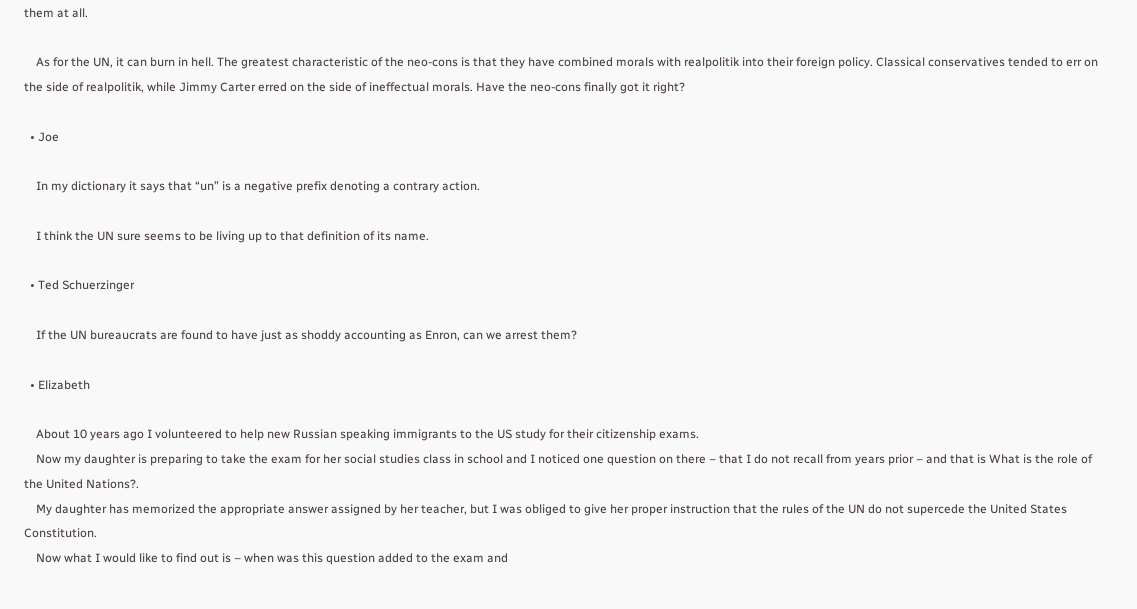them at all.

    As for the UN, it can burn in hell. The greatest characteristic of the neo-cons is that they have combined morals with realpolitik into their foreign policy. Classical conservatives tended to err on the side of realpolitik, while Jimmy Carter erred on the side of ineffectual morals. Have the neo-cons finally got it right?

  • Joe

    In my dictionary it says that “un” is a negative prefix denoting a contrary action.

    I think the UN sure seems to be living up to that definition of its name.

  • Ted Schuerzinger

    If the UN bureaucrats are found to have just as shoddy accounting as Enron, can we arrest them?

  • Elizabeth

    About 10 years ago I volunteered to help new Russian speaking immigrants to the US study for their citizenship exams.
    Now my daughter is preparing to take the exam for her social studies class in school and I noticed one question on there – that I do not recall from years prior – and that is What is the role of the United Nations?.
    My daughter has memorized the appropriate answer assigned by her teacher, but I was obliged to give her proper instruction that the rules of the UN do not supercede the United States Constitution.
    Now what I would like to find out is – when was this question added to the exam and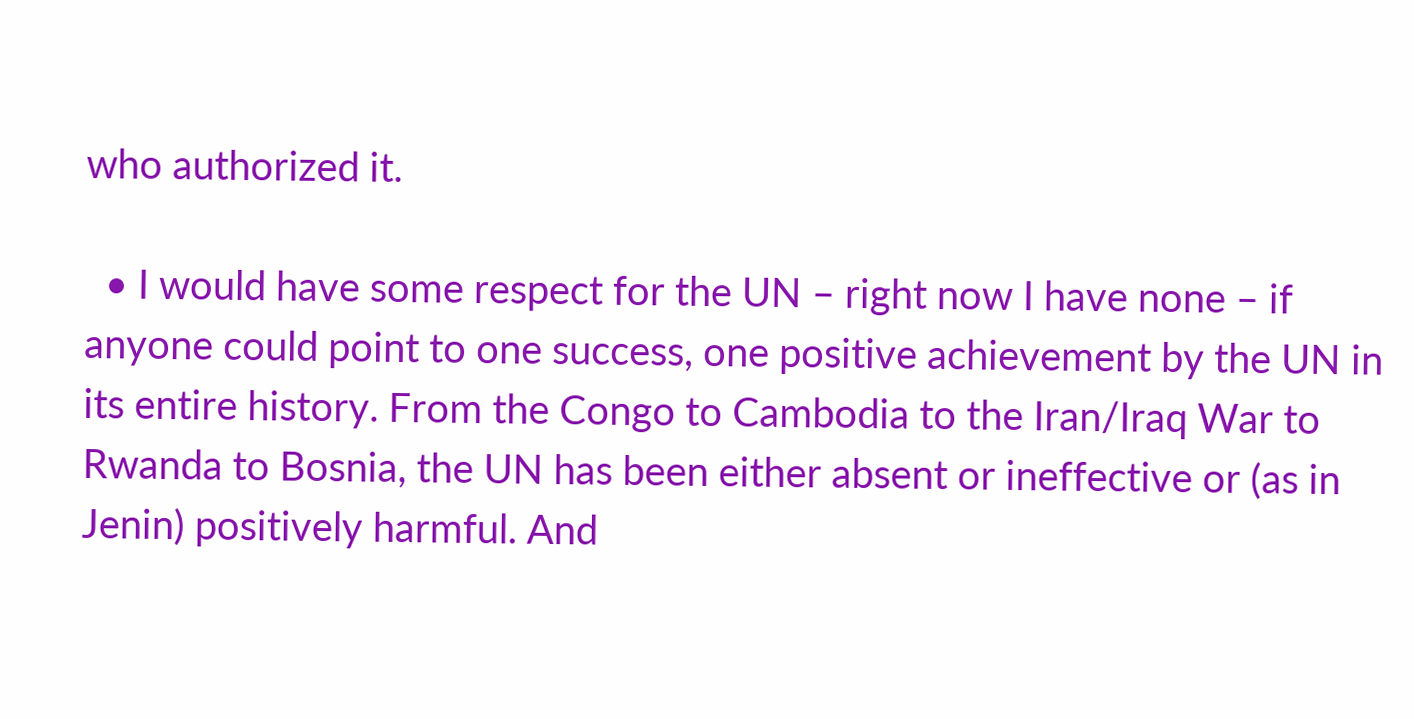who authorized it.

  • I would have some respect for the UN – right now I have none – if anyone could point to one success, one positive achievement by the UN in its entire history. From the Congo to Cambodia to the Iran/Iraq War to Rwanda to Bosnia, the UN has been either absent or ineffective or (as in Jenin) positively harmful. And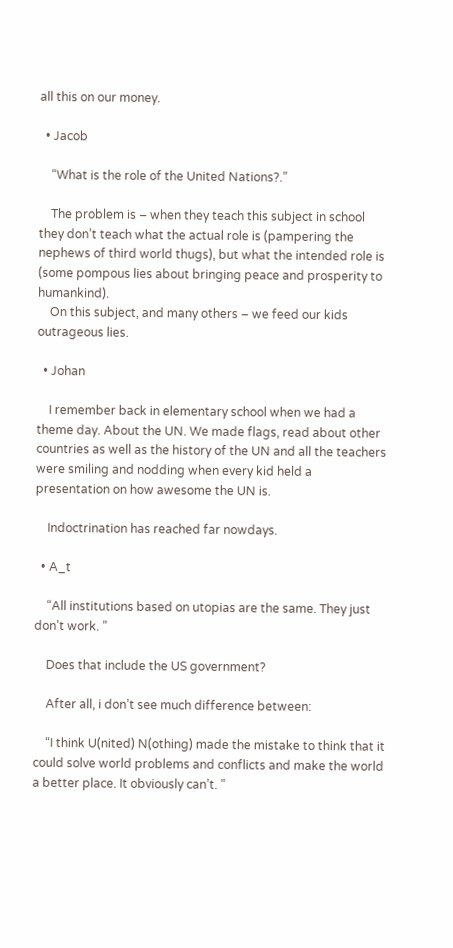all this on our money.

  • Jacob

    “What is the role of the United Nations?.”

    The problem is – when they teach this subject in school they don’t teach what the actual role is (pampering the nephews of third world thugs), but what the intended role is (some pompous lies about bringing peace and prosperity to humankind).
    On this subject, and many others – we feed our kids outrageous lies.

  • Johan

    I remember back in elementary school when we had a theme day. About the UN. We made flags, read about other countries as well as the history of the UN and all the teachers were smiling and nodding when every kid held a presentation on how awesome the UN is.

    Indoctrination has reached far nowdays.

  • A_t

    “All institutions based on utopias are the same. They just don’t work. ”

    Does that include the US government?

    After all, i don’t see much difference between:

    “I think U(nited) N(othing) made the mistake to think that it could solve world problems and conflicts and make the world a better place. It obviously can’t. ”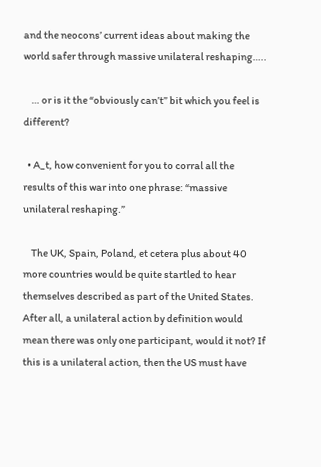and the neocons’ current ideas about making the world safer through massive unilateral reshaping…..

    … or is it the “obviously can’t” bit which you feel is different?

  • A_t, how convenient for you to corral all the results of this war into one phrase: “massive unilateral reshaping.”

    The UK, Spain, Poland, et cetera plus about 40 more countries would be quite startled to hear themselves described as part of the United States. After all, a unilateral action by definition would mean there was only one participant, would it not? If this is a unilateral action, then the US must have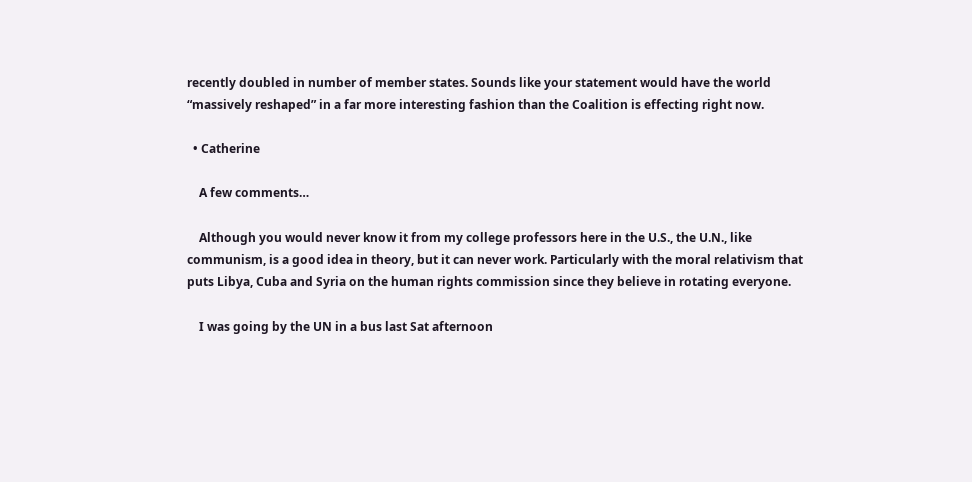recently doubled in number of member states. Sounds like your statement would have the world “massively reshaped” in a far more interesting fashion than the Coalition is effecting right now.

  • Catherine

    A few comments…

    Although you would never know it from my college professors here in the U.S., the U.N., like communism, is a good idea in theory, but it can never work. Particularly with the moral relativism that puts Libya, Cuba and Syria on the human rights commission since they believe in rotating everyone.

    I was going by the UN in a bus last Sat afternoon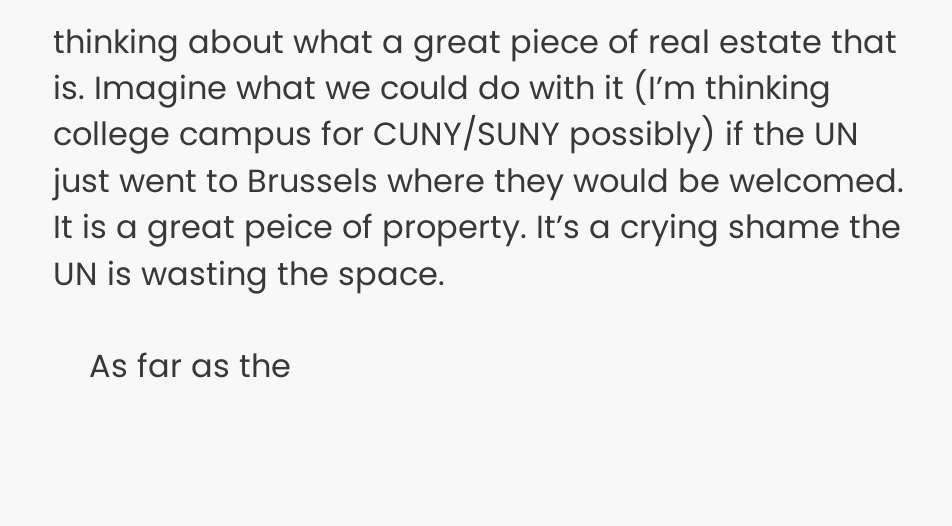thinking about what a great piece of real estate that is. Imagine what we could do with it (I’m thinking college campus for CUNY/SUNY possibly) if the UN just went to Brussels where they would be welcomed. It is a great peice of property. It’s a crying shame the UN is wasting the space.

    As far as the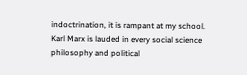indoctrination, it is rampant at my school. Karl Marx is lauded in every social science philosophy and political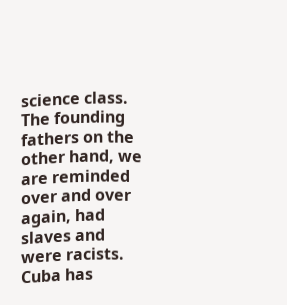science class. The founding fathers on the other hand, we are reminded over and over again, had slaves and were racists. Cuba has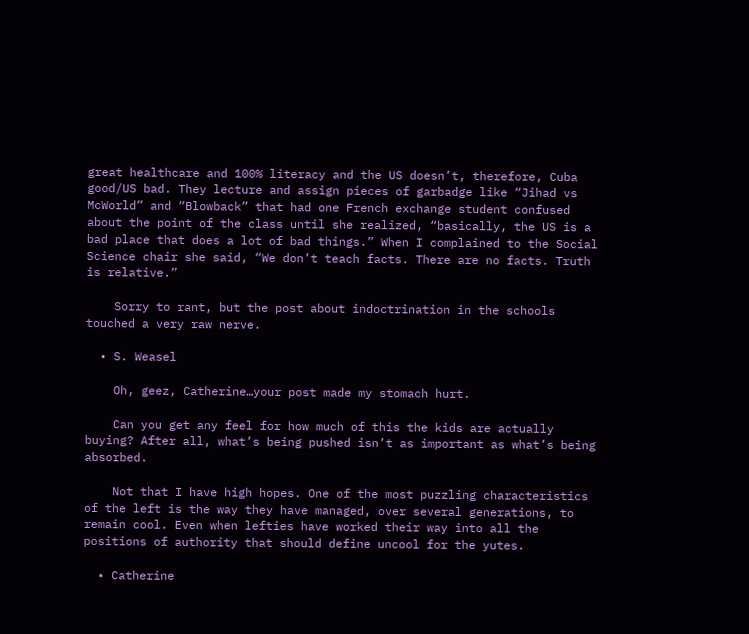great healthcare and 100% literacy and the US doesn’t, therefore, Cuba good/US bad. They lecture and assign pieces of garbadge like “Jihad vs McWorld” and “Blowback” that had one French exchange student confused about the point of the class until she realized, “basically, the US is a bad place that does a lot of bad things.” When I complained to the Social Science chair she said, “We don’t teach facts. There are no facts. Truth is relative.”

    Sorry to rant, but the post about indoctrination in the schools touched a very raw nerve.

  • S. Weasel

    Oh, geez, Catherine…your post made my stomach hurt.

    Can you get any feel for how much of this the kids are actually buying? After all, what’s being pushed isn’t as important as what’s being absorbed.

    Not that I have high hopes. One of the most puzzling characteristics of the left is the way they have managed, over several generations, to remain cool. Even when lefties have worked their way into all the positions of authority that should define uncool for the yutes.

  • Catherine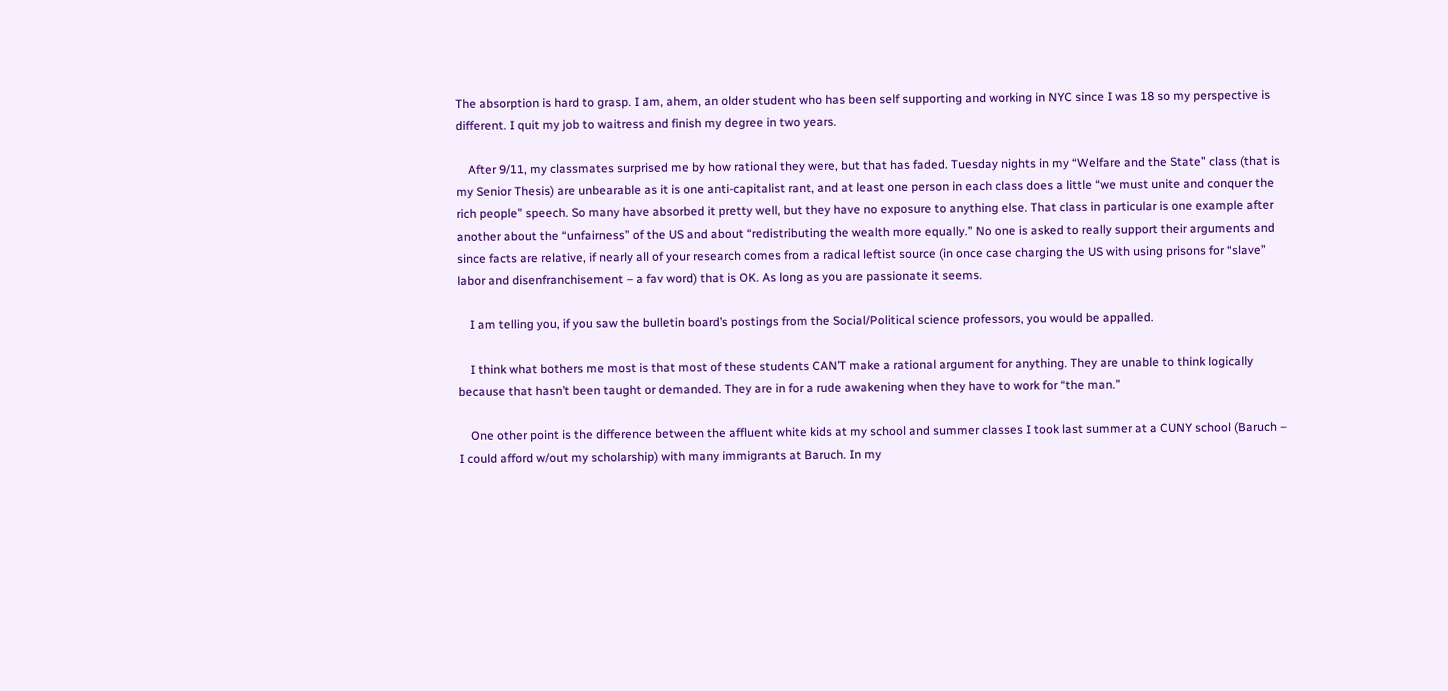The absorption is hard to grasp. I am, ahem, an older student who has been self supporting and working in NYC since I was 18 so my perspective is different. I quit my job to waitress and finish my degree in two years.

    After 9/11, my classmates surprised me by how rational they were, but that has faded. Tuesday nights in my “Welfare and the State” class (that is my Senior Thesis) are unbearable as it is one anti-capitalist rant, and at least one person in each class does a little “we must unite and conquer the rich people” speech. So many have absorbed it pretty well, but they have no exposure to anything else. That class in particular is one example after another about the “unfairness” of the US and about “redistributing the wealth more equally.” No one is asked to really support their arguments and since facts are relative, if nearly all of your research comes from a radical leftist source (in once case charging the US with using prisons for “slave” labor and disenfranchisement – a fav word) that is OK. As long as you are passionate it seems.

    I am telling you, if you saw the bulletin board’s postings from the Social/Political science professors, you would be appalled.

    I think what bothers me most is that most of these students CAN’T make a rational argument for anything. They are unable to think logically because that hasn’t been taught or demanded. They are in for a rude awakening when they have to work for “the man.”

    One other point is the difference between the affluent white kids at my school and summer classes I took last summer at a CUNY school (Baruch – I could afford w/out my scholarship) with many immigrants at Baruch. In my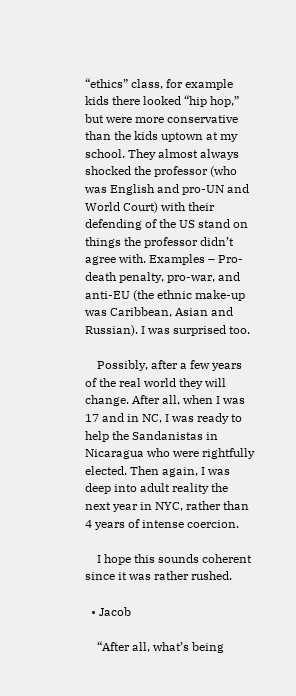“ethics” class, for example kids there looked “hip hop,” but were more conservative than the kids uptown at my school. They almost always shocked the professor (who was English and pro-UN and World Court) with their defending of the US stand on things the professor didn’t agree with. Examples – Pro-death penalty, pro-war, and anti-EU (the ethnic make-up was Caribbean, Asian and Russian). I was surprised too.

    Possibly, after a few years of the real world they will change. After all, when I was 17 and in NC, I was ready to help the Sandanistas in Nicaragua who were rightfully elected. Then again, I was deep into adult reality the next year in NYC, rather than 4 years of intense coercion.

    I hope this sounds coherent since it was rather rushed.

  • Jacob

    “After all, what’s being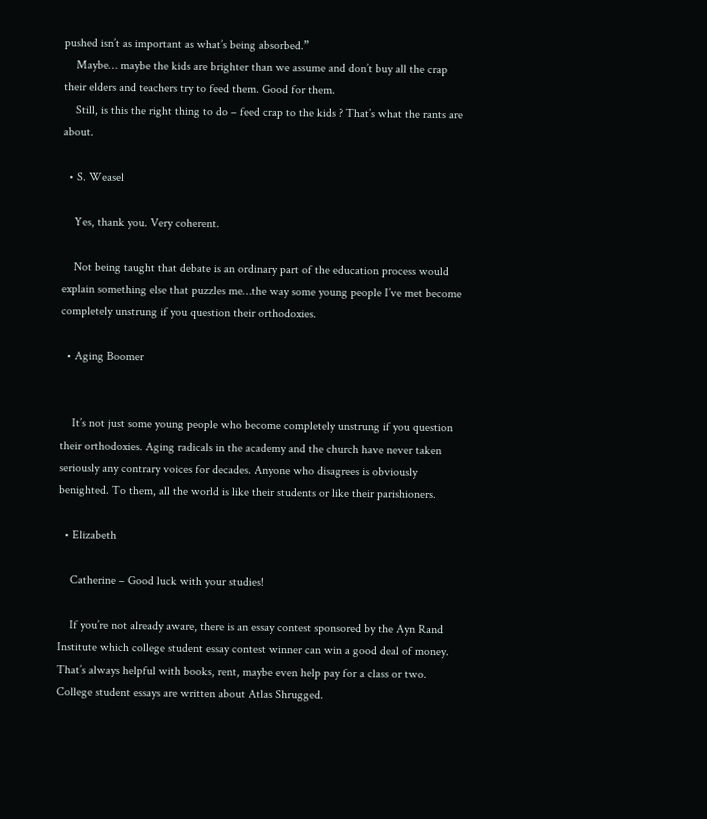pushed isn’t as important as what’s being absorbed.”
    Maybe… maybe the kids are brighter than we assume and don’t buy all the crap their elders and teachers try to feed them. Good for them.
    Still, is this the right thing to do – feed crap to the kids ? That’s what the rants are about.

  • S. Weasel

    Yes, thank you. Very coherent.

    Not being taught that debate is an ordinary part of the education process would explain something else that puzzles me…the way some young people I’ve met become completely unstrung if you question their orthodoxies.

  • Aging Boomer


    It’s not just some young people who become completely unstrung if you question their orthodoxies. Aging radicals in the academy and the church have never taken seriously any contrary voices for decades. Anyone who disagrees is obviously benighted. To them, all the world is like their students or like their parishioners.

  • Elizabeth

    Catherine – Good luck with your studies!

    If you’re not already aware, there is an essay contest sponsored by the Ayn Rand Institute which college student essay contest winner can win a good deal of money. That’s always helpful with books, rent, maybe even help pay for a class or two. College student essays are written about Atlas Shrugged.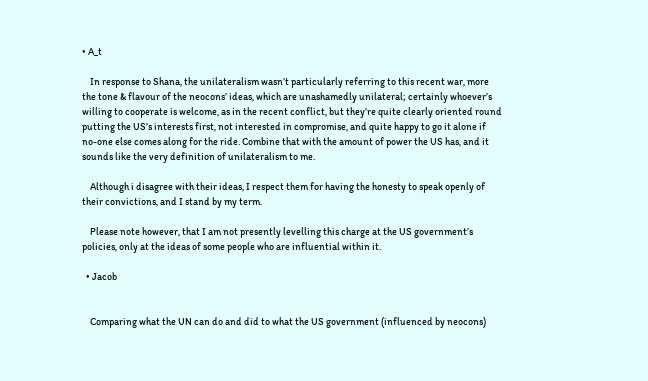• A_t

    In response to Shana, the unilateralism wasn’t particularly referring to this recent war, more the tone & flavour of the neocons’ ideas, which are unashamedly unilateral; certainly whoever’s willing to cooperate is welcome, as in the recent conflict, but they’re quite clearly oriented round putting the US’s interests first, not interested in compromise, and quite happy to go it alone if no-one else comes along for the ride. Combine that with the amount of power the US has, and it sounds like the very definition of unilateralism to me.

    Although i disagree with their ideas, I respect them for having the honesty to speak openly of their convictions, and I stand by my term.

    Please note however, that I am not presently levelling this charge at the US government’s policies, only at the ideas of some people who are influential within it.

  • Jacob


    Comparing what the UN can do and did to what the US government (influenced by neocons)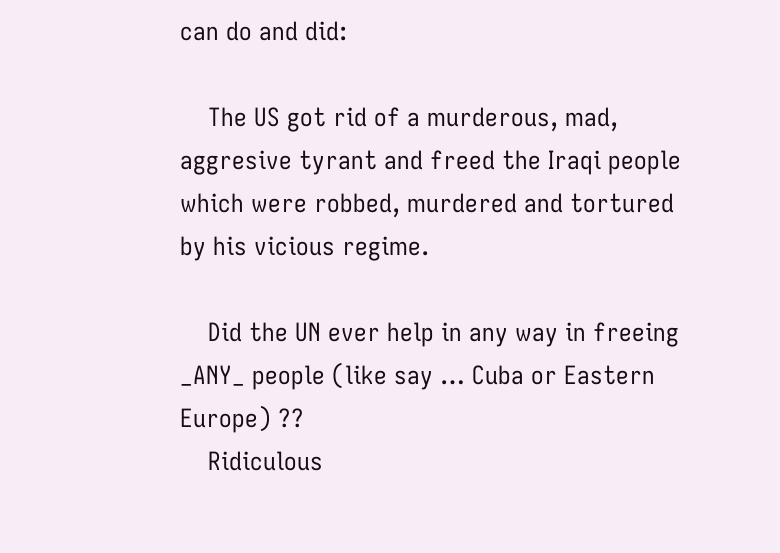can do and did:

    The US got rid of a murderous, mad, aggresive tyrant and freed the Iraqi people which were robbed, murdered and tortured by his vicious regime.

    Did the UN ever help in any way in freeing _ANY_ people (like say … Cuba or Eastern Europe) ??
    Ridiculous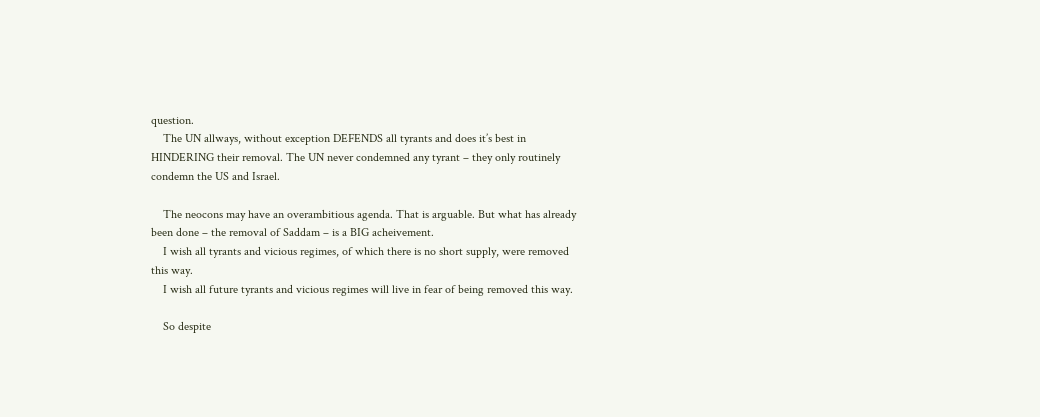question.
    The UN allways, without exception DEFENDS all tyrants and does it’s best in HINDERING their removal. The UN never condemned any tyrant – they only routinely condemn the US and Israel.

    The neocons may have an overambitious agenda. That is arguable. But what has already been done – the removal of Saddam – is a BIG acheivement.
    I wish all tyrants and vicious regimes, of which there is no short supply, were removed this way.
    I wish all future tyrants and vicious regimes will live in fear of being removed this way.

    So despite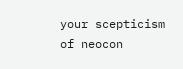your scepticism of neocon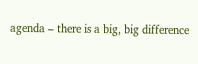agenda – there is a big, big difference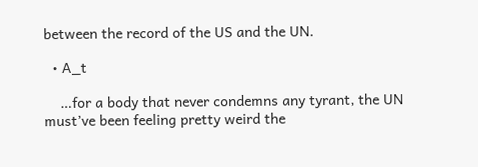between the record of the US and the UN.

  • A_t

    …for a body that never condemns any tyrant, the UN must’ve been feeling pretty weird the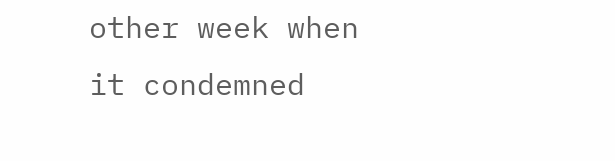other week when it condemned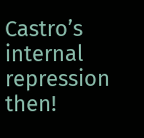Castro’s internal repression then!